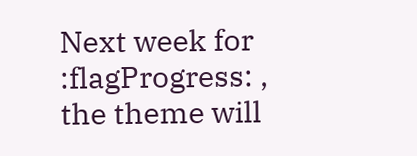Next week for :flagProgress: , the theme will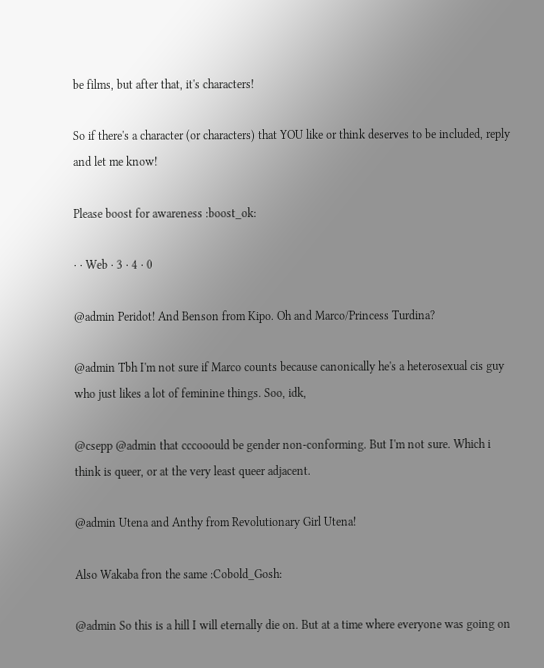be films, but after that, it's characters!

So if there's a character (or characters) that YOU like or think deserves to be included, reply and let me know!

Please boost for awareness :boost_ok:

· · Web · 3 · 4 · 0

@admin Peridot! And Benson from Kipo. Oh and Marco/Princess Turdina?

@admin Tbh I'm not sure if Marco counts because canonically he's a heterosexual cis guy who just likes a lot of feminine things. Soo, idk,

@csepp @admin that cccooould be gender non-conforming. But I'm not sure. Which i think is queer, or at the very least queer adjacent.

@admin Utena and Anthy from Revolutionary Girl Utena!

Also Wakaba fron the same :Cobold_Gosh:

@admin So this is a hill I will eternally die on. But at a time where everyone was going on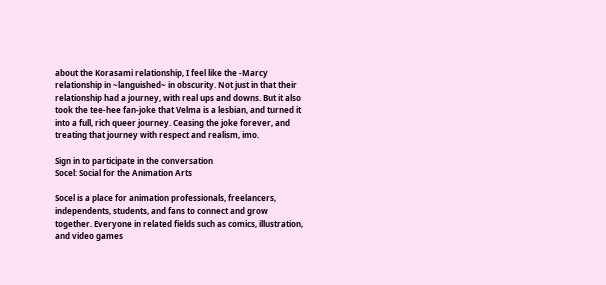about the Korasami relationship, I feel like the -Marcy relationship in ~languished~ in obscurity. Not just in that their relationship had a journey, with real ups and downs. But it also took the tee-hee fan-joke that Velma is a lesbian, and turned it into a full, rich queer journey. Ceasing the joke forever, and treating that journey with respect and realism, imo.

Sign in to participate in the conversation
Socel: Social for the Animation Arts

Socel is a place for animation professionals, freelancers, independents, students, and fans to connect and grow together. Everyone in related fields such as comics, illustration, and video games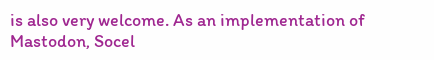is also very welcome. As an implementation of Mastodon, Socel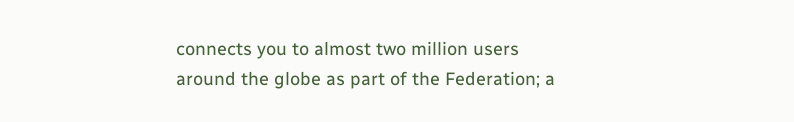connects you to almost two million users around the globe as part of the Federation; a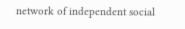network of independent social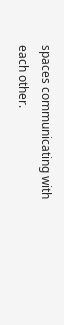spaces communicating with each other.